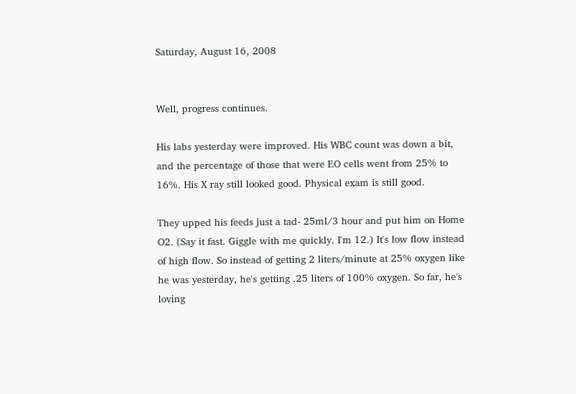Saturday, August 16, 2008


Well, progress continues.

His labs yesterday were improved. His WBC count was down a bit, and the percentage of those that were EO cells went from 25% to 16%. His X ray still looked good. Physical exam is still good.

They upped his feeds just a tad- 25ml/3 hour and put him on Home O2. (Say it fast. Giggle with me quickly. I'm 12.) It's low flow instead of high flow. So instead of getting 2 liters/minute at 25% oxygen like he was yesterday, he's getting .25 liters of 100% oxygen. So far, he's loving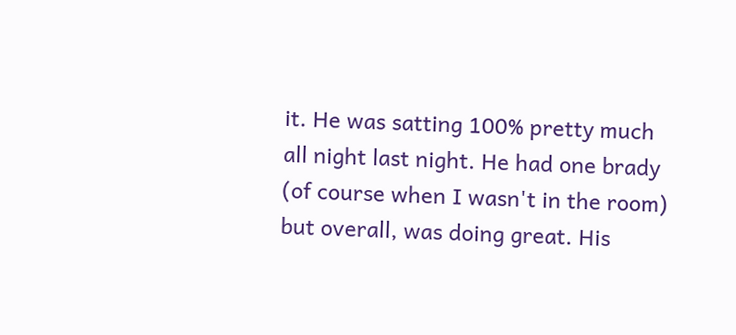it. He was satting 100% pretty much all night last night. He had one brady (of course when I wasn't in the room) but overall, was doing great. His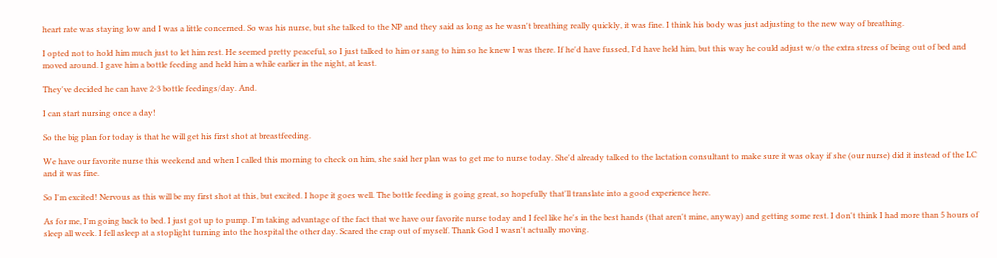heart rate was staying low and I was a little concerned. So was his nurse, but she talked to the NP and they said as long as he wasn't breathing really quickly, it was fine. I think his body was just adjusting to the new way of breathing.

I opted not to hold him much just to let him rest. He seemed pretty peaceful, so I just talked to him or sang to him so he knew I was there. If he'd have fussed, I'd have held him, but this way he could adjust w/o the extra stress of being out of bed and moved around. I gave him a bottle feeding and held him a while earlier in the night, at least.

They've decided he can have 2-3 bottle feedings/day. And.

I can start nursing once a day!

So the big plan for today is that he will get his first shot at breastfeeding.

We have our favorite nurse this weekend and when I called this morning to check on him, she said her plan was to get me to nurse today. She'd already talked to the lactation consultant to make sure it was okay if she (our nurse) did it instead of the LC and it was fine.

So I'm excited! Nervous as this will be my first shot at this, but excited. I hope it goes well. The bottle feeding is going great, so hopefully that'll translate into a good experience here.

As for me, I'm going back to bed. I just got up to pump. I'm taking advantage of the fact that we have our favorite nurse today and I feel like he's in the best hands (that aren't mine, anyway) and getting some rest. I don't think I had more than 5 hours of sleep all week. I fell asleep at a stoplight turning into the hospital the other day. Scared the crap out of myself. Thank God I wasn't actually moving.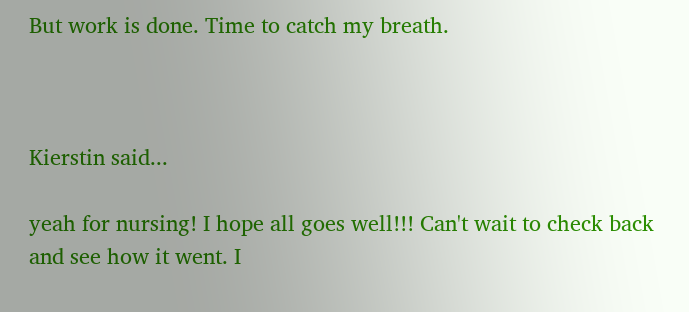But work is done. Time to catch my breath.



Kierstin said...

yeah for nursing! I hope all goes well!!! Can't wait to check back and see how it went. I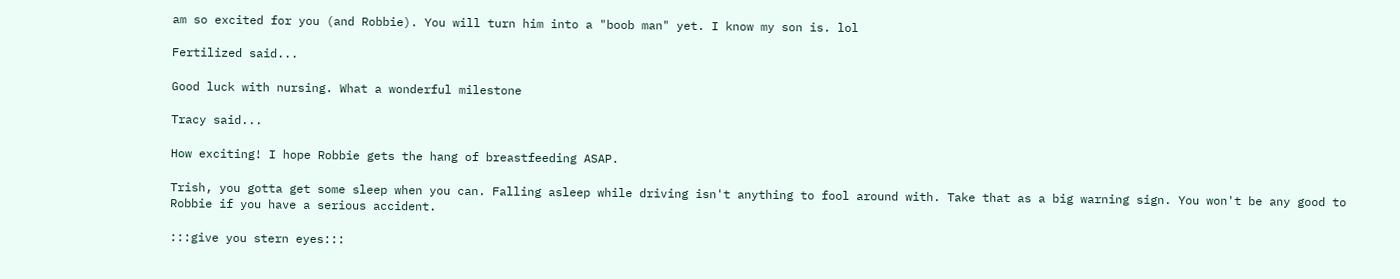am so excited for you (and Robbie). You will turn him into a "boob man" yet. I know my son is. lol

Fertilized said...

Good luck with nursing. What a wonderful milestone

Tracy said...

How exciting! I hope Robbie gets the hang of breastfeeding ASAP.

Trish, you gotta get some sleep when you can. Falling asleep while driving isn't anything to fool around with. Take that as a big warning sign. You won't be any good to Robbie if you have a serious accident.

:::give you stern eyes:::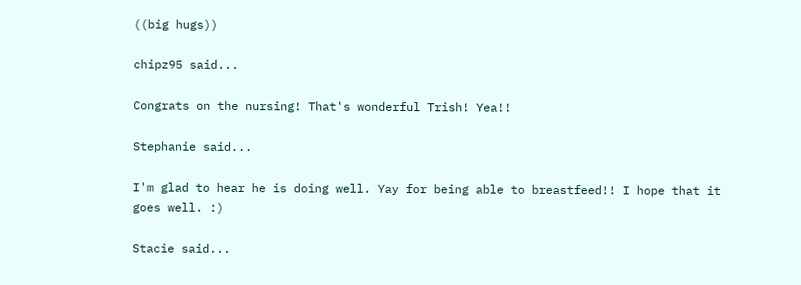((big hugs))

chipz95 said...

Congrats on the nursing! That's wonderful Trish! Yea!!

Stephanie said...

I'm glad to hear he is doing well. Yay for being able to breastfeed!! I hope that it goes well. :)

Stacie said...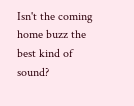Isn't the coming home buzz the best kind of sound?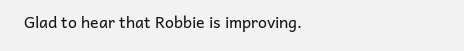Glad to hear that Robbie is improving.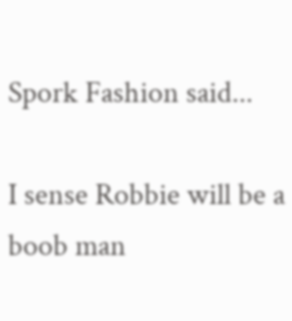Spork Fashion said...

I sense Robbie will be a boob man